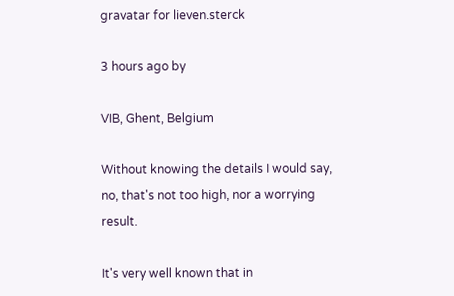gravatar for lieven.sterck

3 hours ago by

VIB, Ghent, Belgium

Without knowing the details I would say, no, that's not too high, nor a worrying result.

It's very well known that in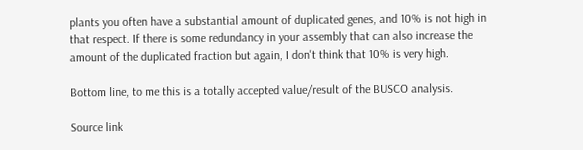plants you often have a substantial amount of duplicated genes, and 10% is not high in that respect. If there is some redundancy in your assembly that can also increase the amount of the duplicated fraction but again, I don't think that 10% is very high.

Bottom line, to me this is a totally accepted value/result of the BUSCO analysis.

Source link